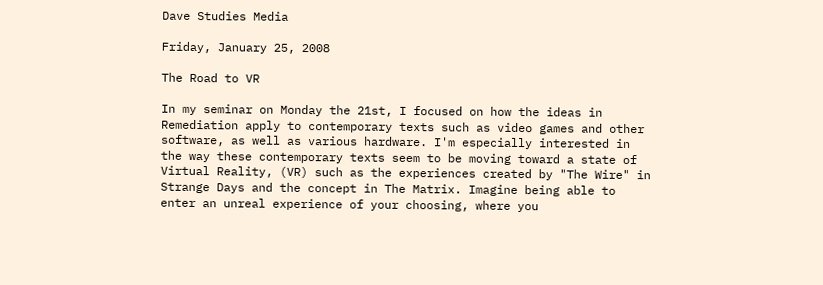Dave Studies Media

Friday, January 25, 2008

The Road to VR

In my seminar on Monday the 21st, I focused on how the ideas in Remediation apply to contemporary texts such as video games and other software, as well as various hardware. I'm especially interested in the way these contemporary texts seem to be moving toward a state of Virtual Reality, (VR) such as the experiences created by "The Wire" in Strange Days and the concept in The Matrix. Imagine being able to enter an unreal experience of your choosing, where you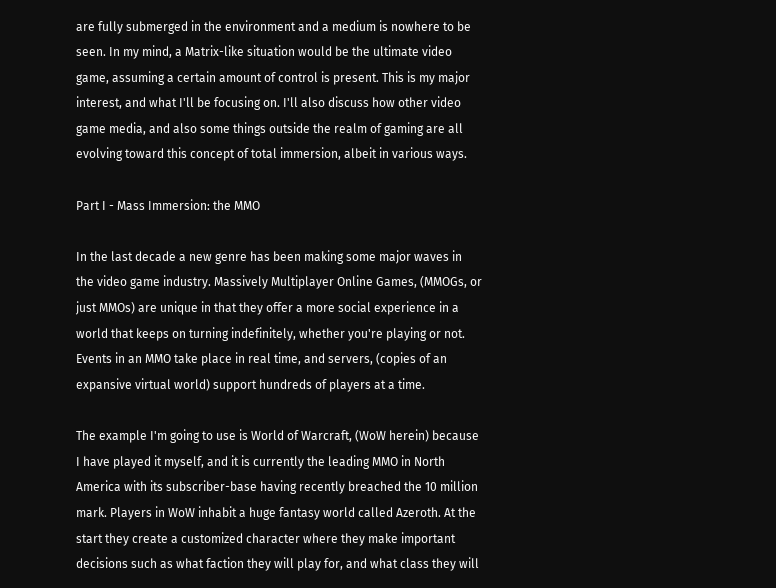are fully submerged in the environment and a medium is nowhere to be seen. In my mind, a Matrix-like situation would be the ultimate video game, assuming a certain amount of control is present. This is my major interest, and what I'll be focusing on. I'll also discuss how other video game media, and also some things outside the realm of gaming are all evolving toward this concept of total immersion, albeit in various ways.

Part I - Mass Immersion: the MMO

In the last decade a new genre has been making some major waves in the video game industry. Massively Multiplayer Online Games, (MMOGs, or just MMOs) are unique in that they offer a more social experience in a world that keeps on turning indefinitely, whether you're playing or not. Events in an MMO take place in real time, and servers, (copies of an expansive virtual world) support hundreds of players at a time.

The example I'm going to use is World of Warcraft, (WoW herein) because I have played it myself, and it is currently the leading MMO in North America with its subscriber-base having recently breached the 10 million mark. Players in WoW inhabit a huge fantasy world called Azeroth. At the start they create a customized character where they make important decisions such as what faction they will play for, and what class they will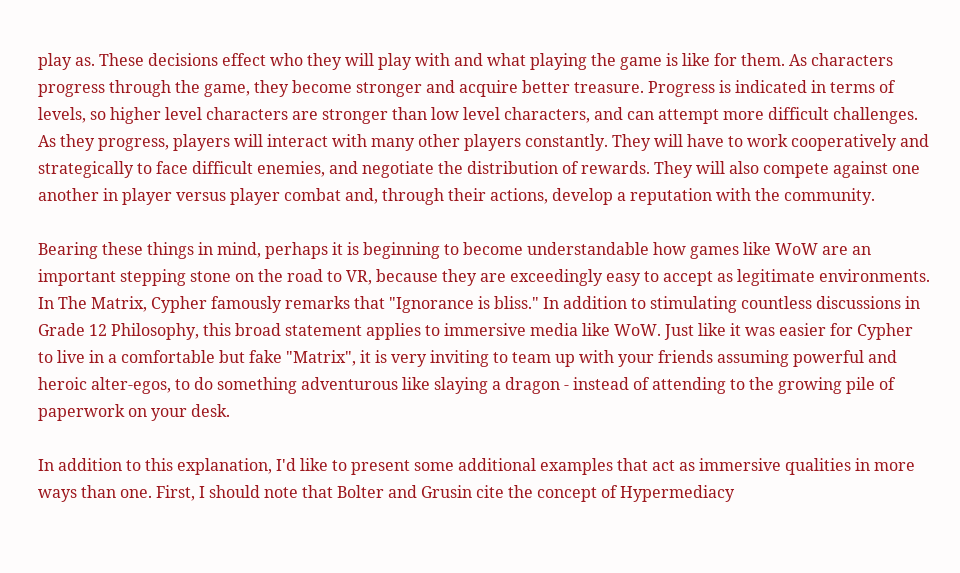play as. These decisions effect who they will play with and what playing the game is like for them. As characters progress through the game, they become stronger and acquire better treasure. Progress is indicated in terms of levels, so higher level characters are stronger than low level characters, and can attempt more difficult challenges. As they progress, players will interact with many other players constantly. They will have to work cooperatively and strategically to face difficult enemies, and negotiate the distribution of rewards. They will also compete against one another in player versus player combat and, through their actions, develop a reputation with the community.

Bearing these things in mind, perhaps it is beginning to become understandable how games like WoW are an important stepping stone on the road to VR, because they are exceedingly easy to accept as legitimate environments. In The Matrix, Cypher famously remarks that "Ignorance is bliss." In addition to stimulating countless discussions in Grade 12 Philosophy, this broad statement applies to immersive media like WoW. Just like it was easier for Cypher to live in a comfortable but fake "Matrix", it is very inviting to team up with your friends assuming powerful and heroic alter-egos, to do something adventurous like slaying a dragon - instead of attending to the growing pile of paperwork on your desk.

In addition to this explanation, I'd like to present some additional examples that act as immersive qualities in more ways than one. First, I should note that Bolter and Grusin cite the concept of Hypermediacy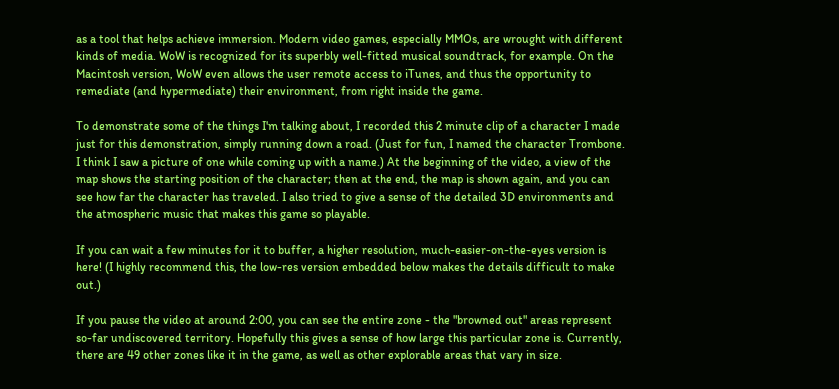as a tool that helps achieve immersion. Modern video games, especially MMOs, are wrought with different kinds of media. WoW is recognized for its superbly well-fitted musical soundtrack, for example. On the Macintosh version, WoW even allows the user remote access to iTunes, and thus the opportunity to remediate (and hypermediate) their environment, from right inside the game.

To demonstrate some of the things I'm talking about, I recorded this 2 minute clip of a character I made just for this demonstration, simply running down a road. (Just for fun, I named the character Trombone. I think I saw a picture of one while coming up with a name.) At the beginning of the video, a view of the map shows the starting position of the character; then at the end, the map is shown again, and you can see how far the character has traveled. I also tried to give a sense of the detailed 3D environments and the atmospheric music that makes this game so playable.

If you can wait a few minutes for it to buffer, a higher resolution, much-easier-on-the-eyes version is here! (I highly recommend this, the low-res version embedded below makes the details difficult to make out.)

If you pause the video at around 2:00, you can see the entire zone - the "browned out" areas represent so-far undiscovered territory. Hopefully this gives a sense of how large this particular zone is. Currently, there are 49 other zones like it in the game, as well as other explorable areas that vary in size.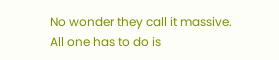No wonder they call it massive. All one has to do is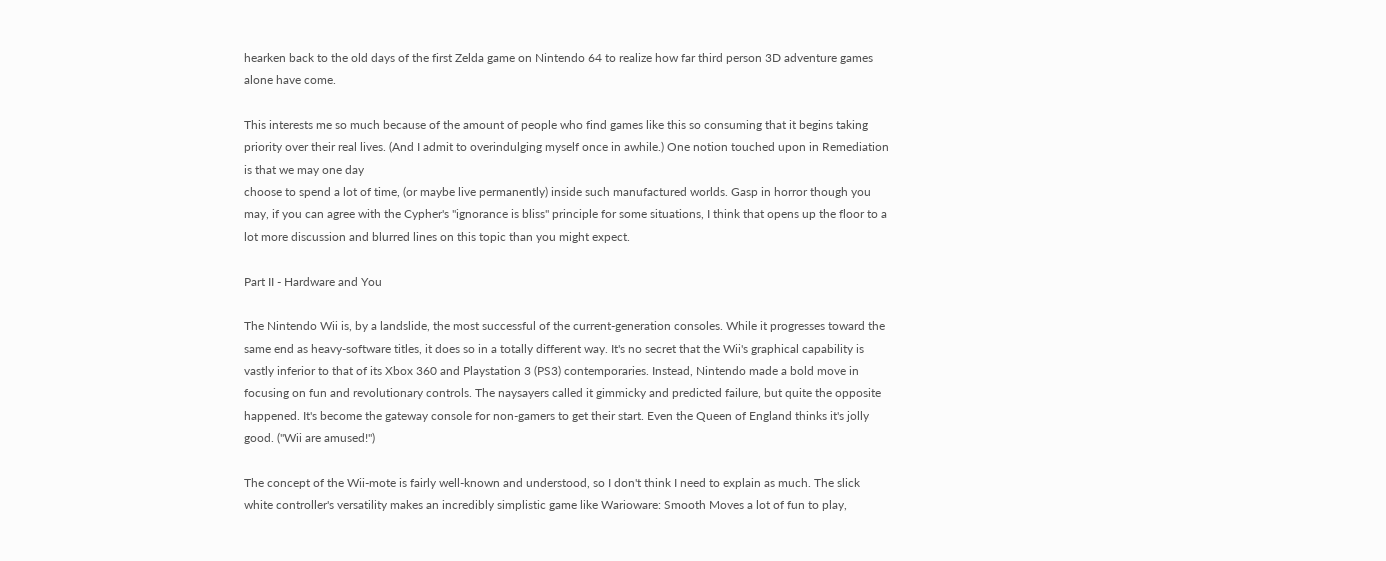hearken back to the old days of the first Zelda game on Nintendo 64 to realize how far third person 3D adventure games alone have come.

This interests me so much because of the amount of people who find games like this so consuming that it begins taking priority over their real lives. (And I admit to overindulging myself once in awhile.) One notion touched upon in Remediation is that we may one day
choose to spend a lot of time, (or maybe live permanently) inside such manufactured worlds. Gasp in horror though you may, if you can agree with the Cypher's "ignorance is bliss" principle for some situations, I think that opens up the floor to a lot more discussion and blurred lines on this topic than you might expect.

Part II - Hardware and You

The Nintendo Wii is, by a landslide, the most successful of the current-generation consoles. While it progresses toward the same end as heavy-software titles, it does so in a totally different way. It's no secret that the Wii's graphical capability is vastly inferior to that of its Xbox 360 and Playstation 3 (PS3) contemporaries. Instead, Nintendo made a bold move in focusing on fun and revolutionary controls. The naysayers called it gimmicky and predicted failure, but quite the opposite happened. It's become the gateway console for non-gamers to get their start. Even the Queen of England thinks it's jolly good. ("Wii are amused!")

The concept of the Wii-mote is fairly well-known and understood, so I don't think I need to explain as much. The slick white controller's versatility makes an incredibly simplistic game like Warioware: Smooth Moves a lot of fun to play,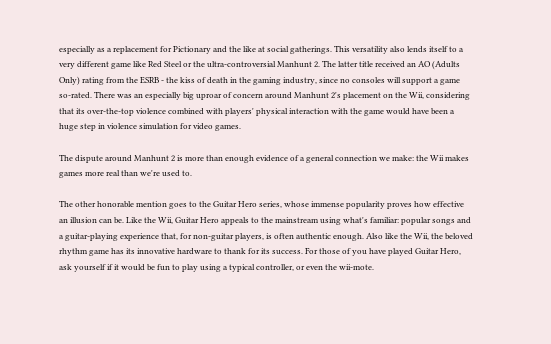especially as a replacement for Pictionary and the like at social gatherings. This versatility also lends itself to a very different game like Red Steel or the ultra-controversial Manhunt 2. The latter title received an AO (Adults Only) rating from the ESRB - the kiss of death in the gaming industry, since no consoles will support a game so-rated. There was an especially big uproar of concern around Manhunt 2's placement on the Wii, considering that its over-the-top violence combined with players' physical interaction with the game would have been a huge step in violence simulation for video games.

The dispute around Manhunt 2 is more than enough evidence of a general connection we make: the Wii makes games more real than we're used to.

The other honorable mention goes to the Guitar Hero series, whose immense popularity proves how effective an illusion can be. Like the Wii, Guitar Hero appeals to the mainstream using what's familiar: popular songs and a guitar-playing experience that, for non-guitar players, is often authentic enough. Also like the Wii, the beloved rhythm game has its innovative hardware to thank for its success. For those of you have played Guitar Hero, ask yourself if it would be fun to play using a typical controller, or even the wii-mote.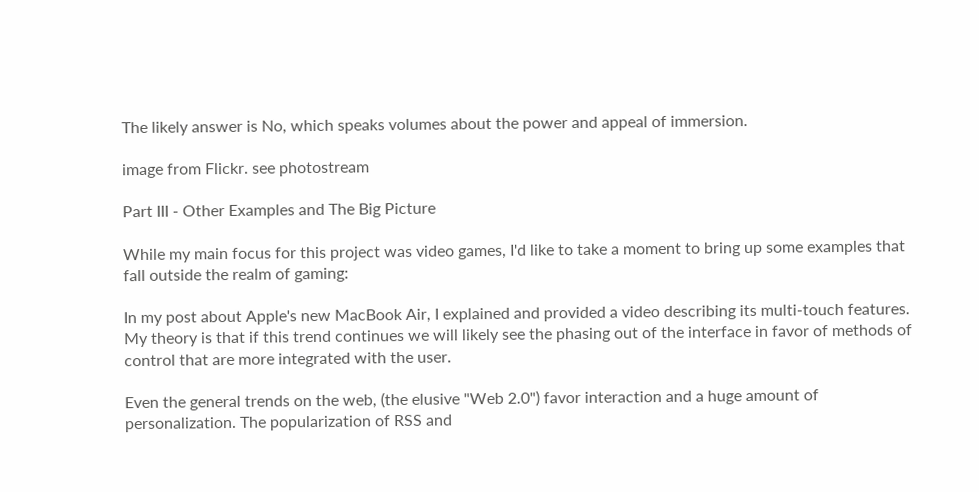The likely answer is No, which speaks volumes about the power and appeal of immersion.

image from Flickr. see photostream

Part III - Other Examples and The Big Picture

While my main focus for this project was video games, I'd like to take a moment to bring up some examples that fall outside the realm of gaming:

In my post about Apple's new MacBook Air, I explained and provided a video describing its multi-touch features. My theory is that if this trend continues we will likely see the phasing out of the interface in favor of methods of control that are more integrated with the user.

Even the general trends on the web, (the elusive "Web 2.0") favor interaction and a huge amount of personalization. The popularization of RSS and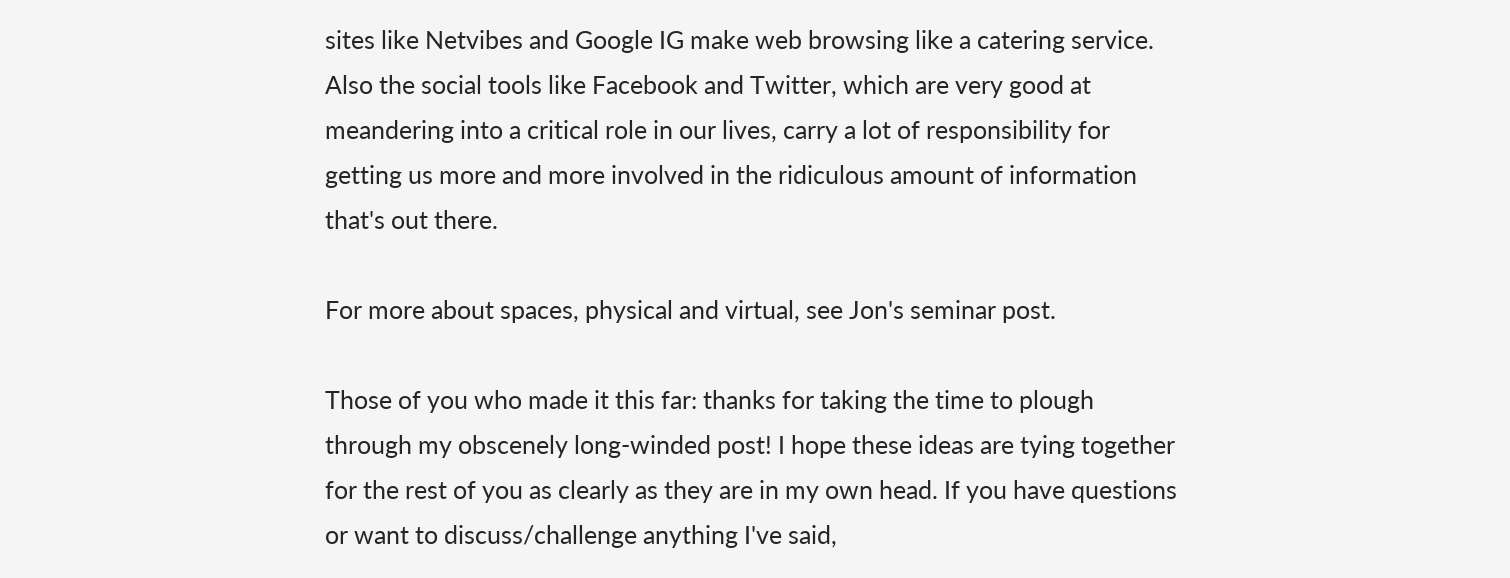sites like Netvibes and Google IG make web browsing like a catering service. Also the social tools like Facebook and Twitter, which are very good at meandering into a critical role in our lives, carry a lot of responsibility for getting us more and more involved in the ridiculous amount of information that's out there.

For more about spaces, physical and virtual, see Jon's seminar post.

Those of you who made it this far: thanks for taking the time to plough through my obscenely long-winded post! I hope these ideas are tying together for the rest of you as clearly as they are in my own head. If you have questions or want to discuss/challenge anything I've said,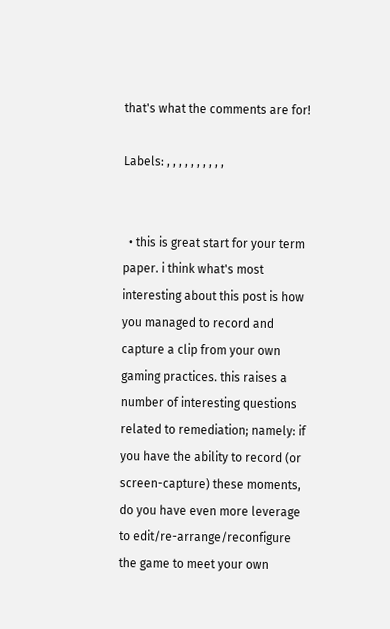that's what the comments are for!

Labels: , , , , , , , , , ,


  • this is great start for your term paper. i think what's most interesting about this post is how you managed to record and capture a clip from your own gaming practices. this raises a number of interesting questions related to remediation; namely: if you have the ability to record (or screen-capture) these moments, do you have even more leverage to edit/re-arrange/reconfigure the game to meet your own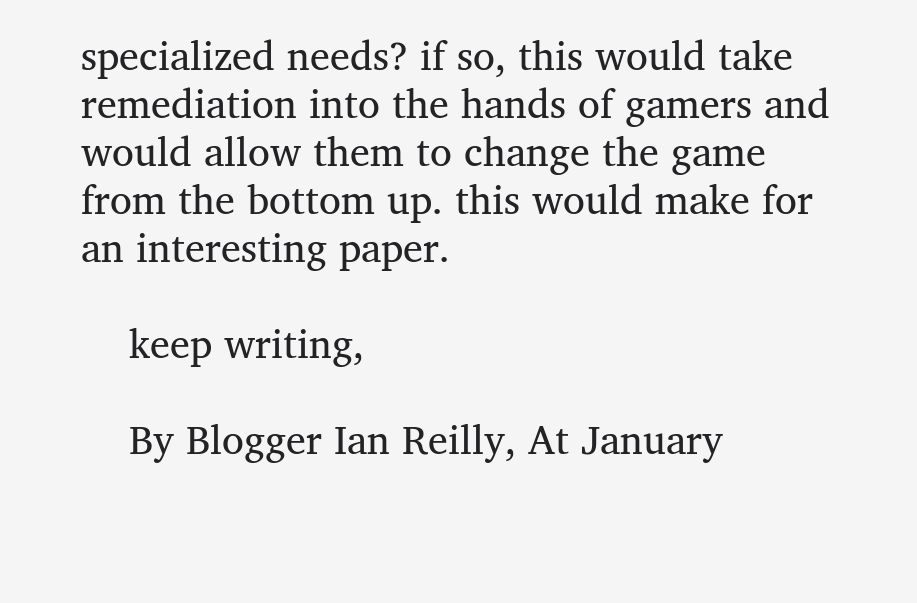specialized needs? if so, this would take remediation into the hands of gamers and would allow them to change the game from the bottom up. this would make for an interesting paper.

    keep writing,

    By Blogger Ian Reilly, At January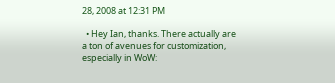28, 2008 at 12:31 PM

  • Hey Ian, thanks. There actually are a ton of avenues for customization, especially in WoW: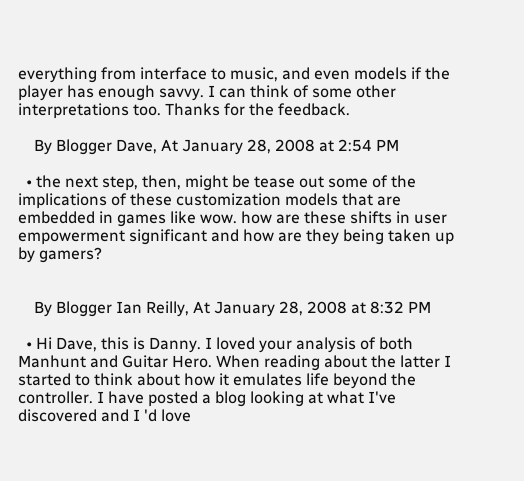everything from interface to music, and even models if the player has enough savvy. I can think of some other interpretations too. Thanks for the feedback.

    By Blogger Dave, At January 28, 2008 at 2:54 PM

  • the next step, then, might be tease out some of the implications of these customization models that are embedded in games like wow. how are these shifts in user empowerment significant and how are they being taken up by gamers?


    By Blogger Ian Reilly, At January 28, 2008 at 8:32 PM

  • Hi Dave, this is Danny. I loved your analysis of both Manhunt and Guitar Hero. When reading about the latter I started to think about how it emulates life beyond the controller. I have posted a blog looking at what I've discovered and I 'd love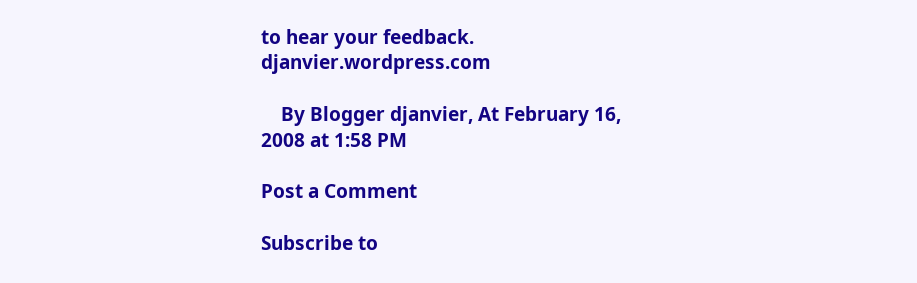to hear your feedback. djanvier.wordpress.com

    By Blogger djanvier, At February 16, 2008 at 1:58 PM

Post a Comment

Subscribe to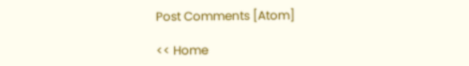Post Comments [Atom]

<< Home